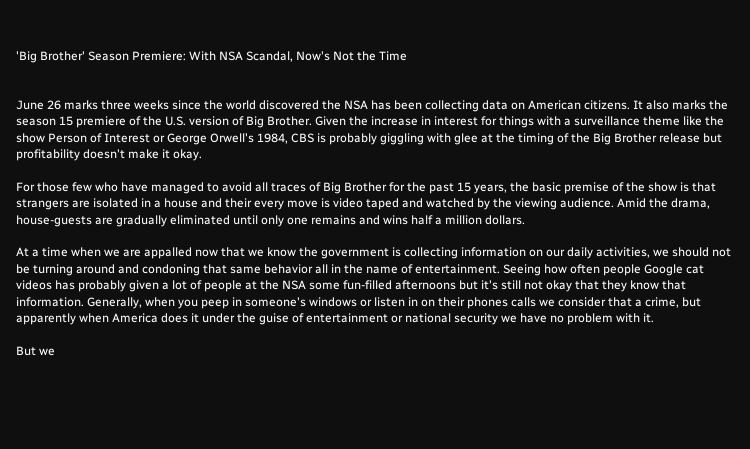'Big Brother' Season Premiere: With NSA Scandal, Now's Not the Time


June 26 marks three weeks since the world discovered the NSA has been collecting data on American citizens. It also marks the season 15 premiere of the U.S. version of Big Brother. Given the increase in interest for things with a surveillance theme like the show Person of Interest or George Orwell's 1984, CBS is probably giggling with glee at the timing of the Big Brother release but profitability doesn't make it okay.

For those few who have managed to avoid all traces of Big Brother for the past 15 years, the basic premise of the show is that strangers are isolated in a house and their every move is video taped and watched by the viewing audience. Amid the drama, house-guests are gradually eliminated until only one remains and wins half a million dollars.

At a time when we are appalled now that we know the government is collecting information on our daily activities, we should not be turning around and condoning that same behavior all in the name of entertainment. Seeing how often people Google cat videos has probably given a lot of people at the NSA some fun-filled afternoons but it's still not okay that they know that information. Generally, when you peep in someone's windows or listen in on their phones calls we consider that a crime, but apparently when America does it under the guise of entertainment or national security we have no problem with it.

But we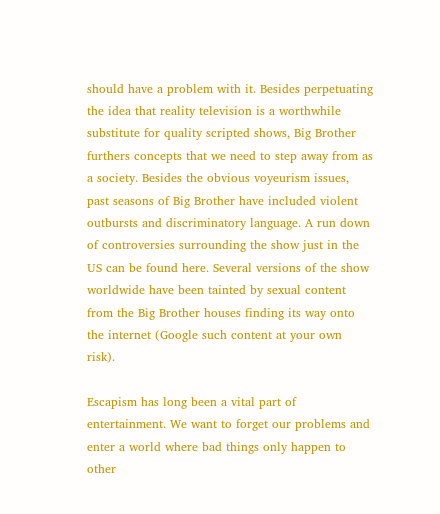should have a problem with it. Besides perpetuating the idea that reality television is a worthwhile substitute for quality scripted shows, Big Brother furthers concepts that we need to step away from as a society. Besides the obvious voyeurism issues, past seasons of Big Brother have included violent outbursts and discriminatory language. A run down of controversies surrounding the show just in the US can be found here. Several versions of the show worldwide have been tainted by sexual content from the Big Brother houses finding its way onto the internet (Google such content at your own risk).

Escapism has long been a vital part of entertainment. We want to forget our problems and enter a world where bad things only happen to other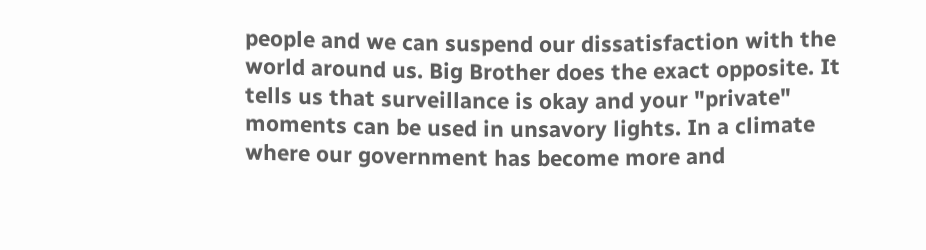people and we can suspend our dissatisfaction with the world around us. Big Brother does the exact opposite. It tells us that surveillance is okay and your "private" moments can be used in unsavory lights. In a climate where our government has become more and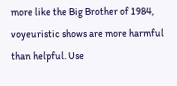more like the Big Brother of 1984, voyeuristic shows are more harmful than helpful. Use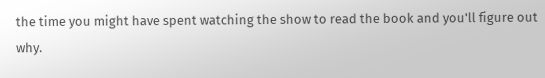the time you might have spent watching the show to read the book and you'll figure out why.